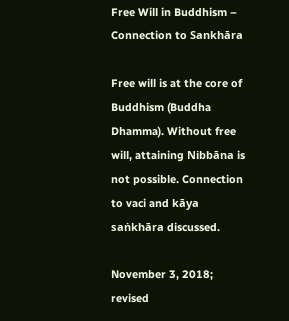Free Will in Buddhism – Connection to Sankhāra

Free will is at the core of Buddhism (Buddha Dhamma). Without free will, attaining Nibbāna is not possible. Connection to vaci and kāya saṅkhāra discussed.

November 3, 2018; revised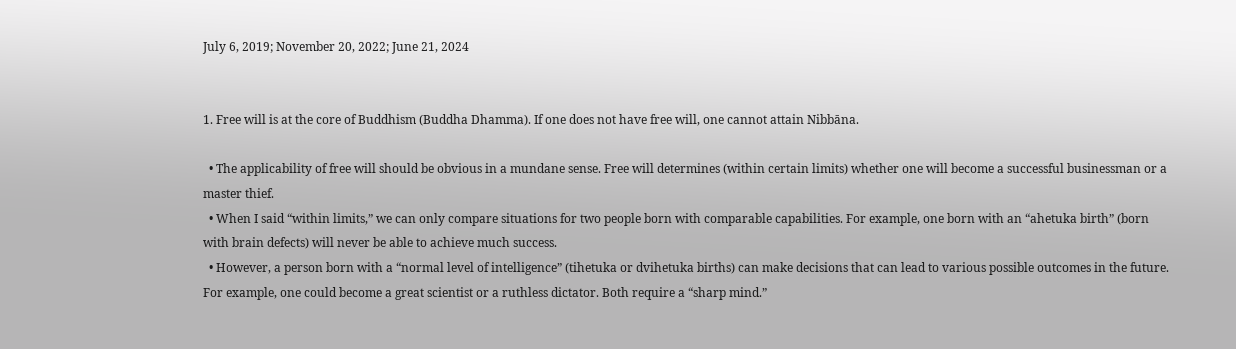July 6, 2019; November 20, 2022; June 21, 2024


1. Free will is at the core of Buddhism (Buddha Dhamma). If one does not have free will, one cannot attain Nibbāna.

  • The applicability of free will should be obvious in a mundane sense. Free will determines (within certain limits) whether one will become a successful businessman or a master thief.
  • When I said “within limits,” we can only compare situations for two people born with comparable capabilities. For example, one born with an “ahetuka birth” (born with brain defects) will never be able to achieve much success.
  • However, a person born with a “normal level of intelligence” (tihetuka or dvihetuka births) can make decisions that can lead to various possible outcomes in the future. For example, one could become a great scientist or a ruthless dictator. Both require a “sharp mind.”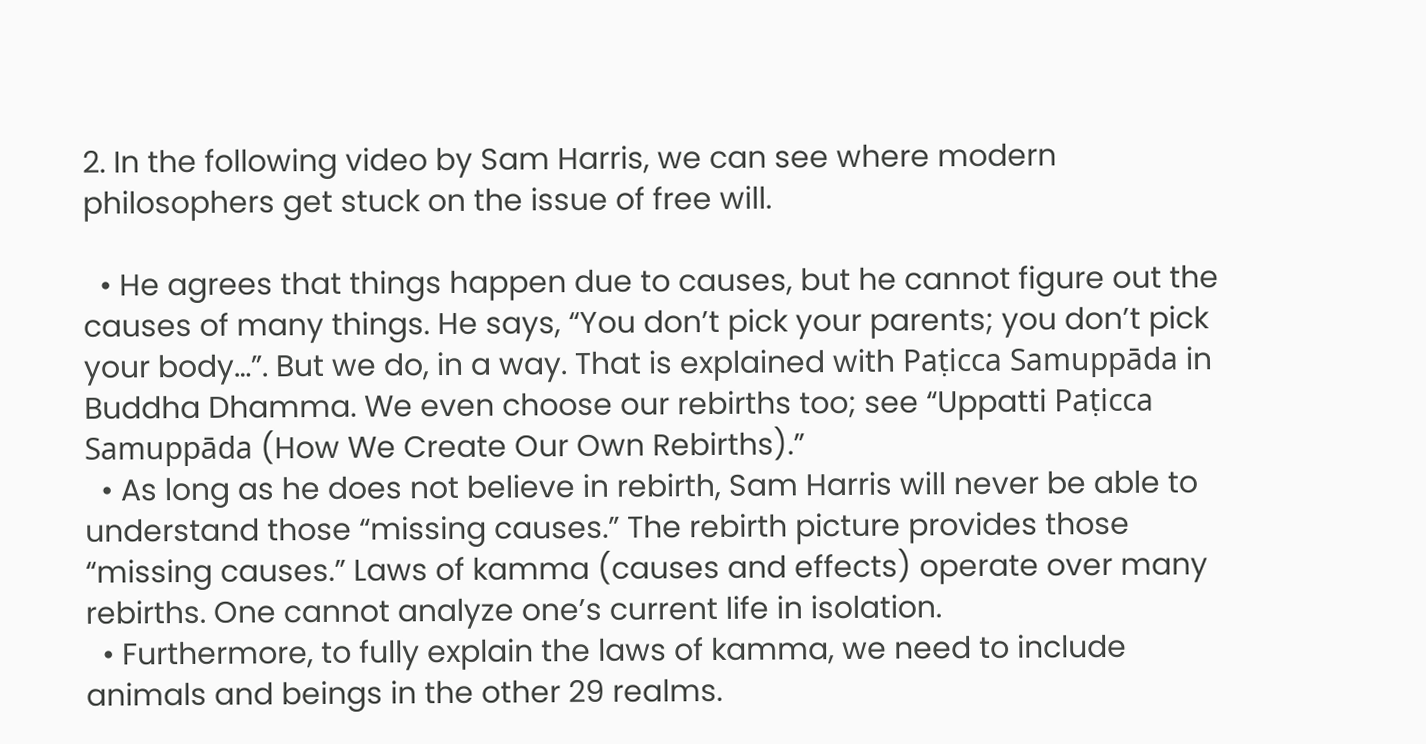2. In the following video by Sam Harris, we can see where modern philosophers get stuck on the issue of free will.

  • He agrees that things happen due to causes, but he cannot figure out the causes of many things. He says, “You don’t pick your parents; you don’t pick your body…”. But we do, in a way. That is explained with Paṭicca Samuppāda in Buddha Dhamma. We even choose our rebirths too; see “Uppatti Paṭicca Samuppāda (How We Create Our Own Rebirths).”
  • As long as he does not believe in rebirth, Sam Harris will never be able to understand those “missing causes.” The rebirth picture provides those “missing causes.” Laws of kamma (causes and effects) operate over many rebirths. One cannot analyze one’s current life in isolation.
  • Furthermore, to fully explain the laws of kamma, we need to include animals and beings in the other 29 realms.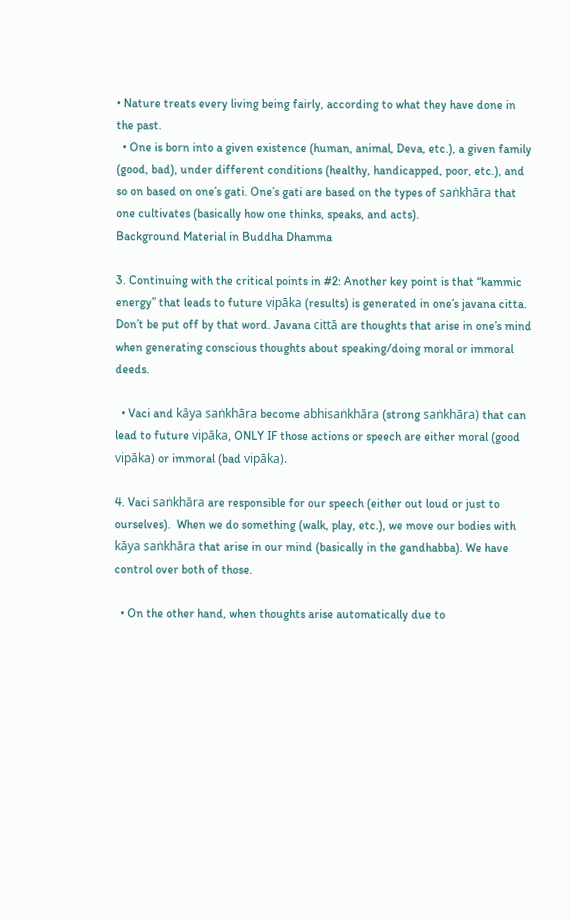• Nature treats every living being fairly, according to what they have done in the past.
  • One is born into a given existence (human, animal, Deva, etc.), a given family (good, bad), under different conditions (healthy, handicapped, poor, etc.), and so on based on one’s gati. One’s gati are based on the types of saṅkhāra that one cultivates (basically how one thinks, speaks, and acts).
Background Material in Buddha Dhamma

3. Continuing with the critical points in #2: Another key point is that “kammic energy” that leads to future vipāka (results) is generated in one’s javana citta. Don’t be put off by that word. Javana cittā are thoughts that arise in one’s mind when generating conscious thoughts about speaking/doing moral or immoral deeds.

  • Vaci and kāya saṅkhāra become abhisaṅkhāra (strong saṅkhāra) that can lead to future vipāka, ONLY IF those actions or speech are either moral (good vipāka) or immoral (bad vipāka).

4. Vaci saṅkhāra are responsible for our speech (either out loud or just to ourselves).  When we do something (walk, play, etc.), we move our bodies with kāya saṅkhāra that arise in our mind (basically in the gandhabba). We have control over both of those.

  • On the other hand, when thoughts arise automatically due to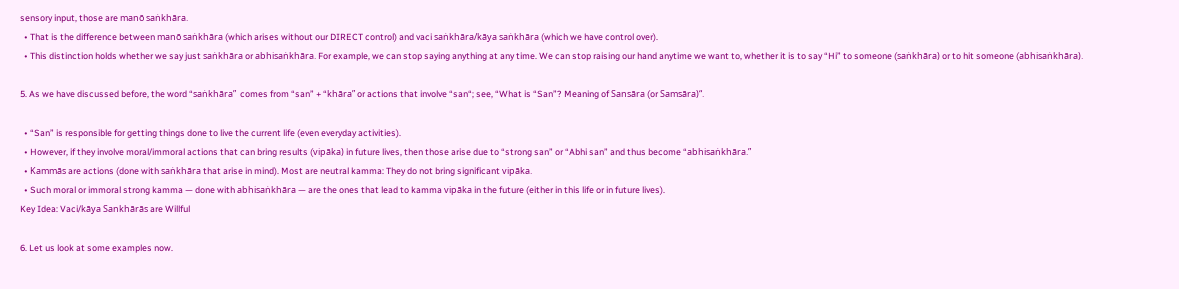sensory input, those are manō saṅkhāra.
  • That is the difference between manō saṅkhāra (which arises without our DIRECT control) and vaci saṅkhāra/kāya saṅkhāra (which we have control over).
  • This distinction holds whether we say just saṅkhāra or abhisaṅkhāra. For example, we can stop saying anything at any time. We can stop raising our hand anytime we want to, whether it is to say “Hi” to someone (saṅkhāra) or to hit someone (abhisaṅkhāra).

5. As we have discussed before, the word “saṅkhāra”  comes from “san” + “khāra” or actions that involve “san“; see, “What is “San”? Meaning of Sansāra (or Samsāra)“.

  • “San” is responsible for getting things done to live the current life (even everyday activities).
  • However, if they involve moral/immoral actions that can bring results (vipāka) in future lives, then those arise due to “strong san” or “Abhi san” and thus become “abhisaṅkhāra.”
  • Kammās are actions (done with saṅkhāra that arise in mind). Most are neutral kamma: They do not bring significant vipāka.
  • Such moral or immoral strong kamma — done with abhisaṅkhāra — are the ones that lead to kamma vipāka in the future (either in this life or in future lives).
Key Idea: Vaci/kāya Sankhārās are Willful

6. Let us look at some examples now.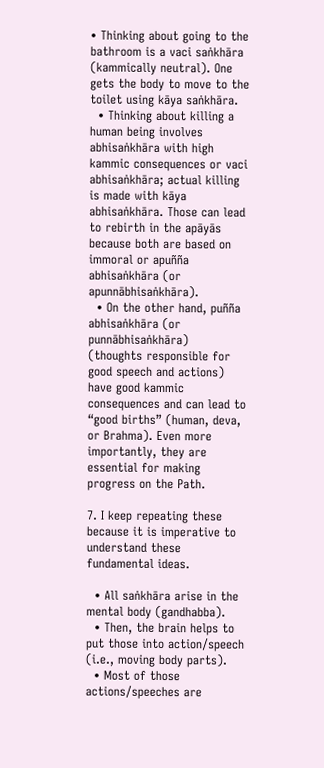• Thinking about going to the bathroom is a vaci saṅkhāra (kammically neutral). One gets the body to move to the toilet using kāya saṅkhāra.
  • Thinking about killing a human being involves abhisaṅkhāra with high kammic consequences or vaci abhisaṅkhāra; actual killing is made with kāya abhisaṅkhāra. Those can lead to rebirth in the apāyās because both are based on immoral or apuñña abhisaṅkhāra (or apunnābhisaṅkhāra).
  • On the other hand, puñña abhisaṅkhāra (or punnābhisaṅkhāra)  (thoughts responsible for good speech and actions) have good kammic consequences and can lead to “good births” (human, deva, or Brahma). Even more importantly, they are essential for making progress on the Path.

7. I keep repeating these because it is imperative to understand these fundamental ideas.

  • All saṅkhāra arise in the mental body (gandhabba).
  • Then, the brain helps to put those into action/speech (i.e., moving body parts).
  • Most of those actions/speeches are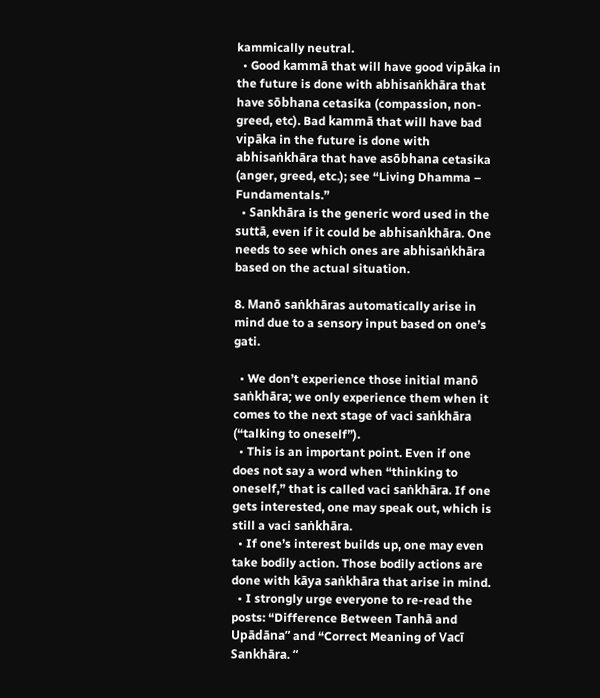kammically neutral.
  • Good kammā that will have good vipāka in the future is done with abhisaṅkhāra that have sōbhana cetasika (compassion, non-greed, etc). Bad kammā that will have bad vipāka in the future is done with abhisaṅkhāra that have asōbhana cetasika (anger, greed, etc.); see “Living Dhamma – Fundamentals.”
  • Sankhāra is the generic word used in the suttā, even if it could be abhisaṅkhāra. One needs to see which ones are abhisaṅkhāra based on the actual situation.

8. Manō saṅkhāras automatically arise in mind due to a sensory input based on one’s gati.

  • We don’t experience those initial manō saṅkhāra; we only experience them when it comes to the next stage of vaci saṅkhāra (“talking to oneself”).
  • This is an important point. Even if one does not say a word when “thinking to oneself,” that is called vaci saṅkhāra. If one gets interested, one may speak out, which is still a vaci saṅkhāra.
  • If one’s interest builds up, one may even take bodily action. Those bodily actions are done with kāya saṅkhāra that arise in mind.
  • I strongly urge everyone to re-read the posts: “Difference Between Tanhā and Upādāna” and “Correct Meaning of Vacī Sankhāra. “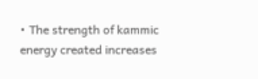• The strength of kammic energy created increases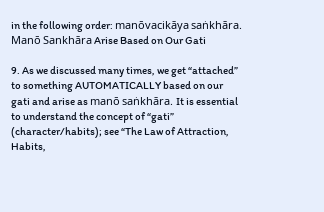in the following order: manōvacikāya saṅkhāra.
Manō Sankhāra Arise Based on Our Gati

9. As we discussed many times, we get “attached” to something AUTOMATICALLY based on our gati and arise as manō saṅkhāra. It is essential to understand the concept of “gati” (character/habits); see “The Law of Attraction, Habits,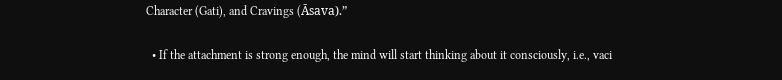Character (Gati), and Cravings (Āsava).”

  • If the attachment is strong enough, the mind will start thinking about it consciously, i.e., vaci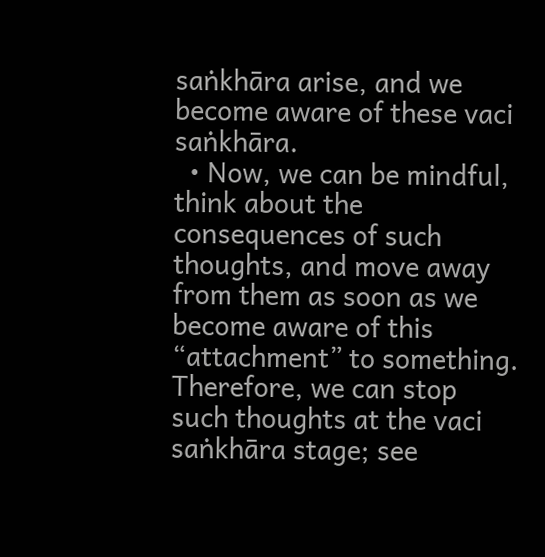saṅkhāra arise, and we become aware of these vaci saṅkhāra.
  • Now, we can be mindful, think about the consequences of such thoughts, and move away from them as soon as we become aware of this “attachment” to something. Therefore, we can stop such thoughts at the vaci saṅkhāra stage; see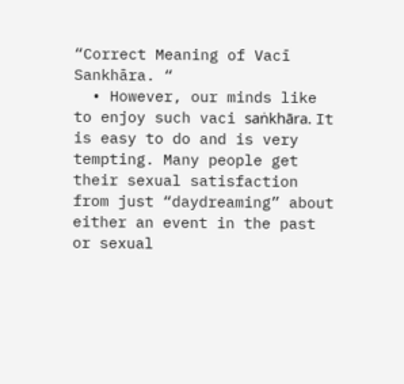“Correct Meaning of Vacī Sankhāra. “
  • However, our minds like to enjoy such vaci saṅkhāra. It is easy to do and is very tempting. Many people get their sexual satisfaction from just “daydreaming” about either an event in the past or sexual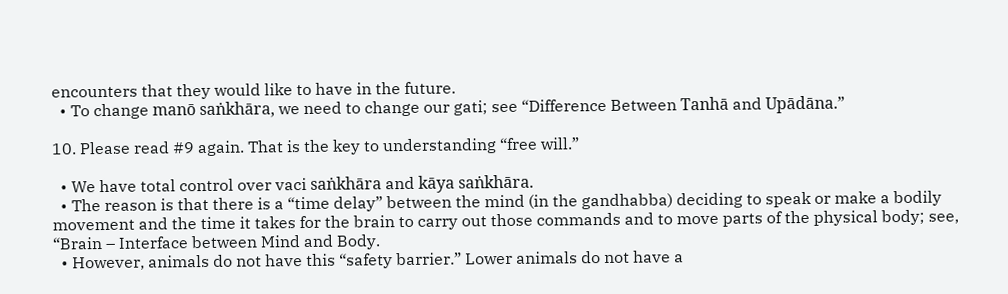encounters that they would like to have in the future.
  • To change manō saṅkhāra, we need to change our gati; see “Difference Between Tanhā and Upādāna.”

10. Please read #9 again. That is the key to understanding “free will.”

  • We have total control over vaci saṅkhāra and kāya saṅkhāra.
  • The reason is that there is a “time delay” between the mind (in the gandhabba) deciding to speak or make a bodily movement and the time it takes for the brain to carry out those commands and to move parts of the physical body; see, “Brain – Interface between Mind and Body.
  • However, animals do not have this “safety barrier.” Lower animals do not have a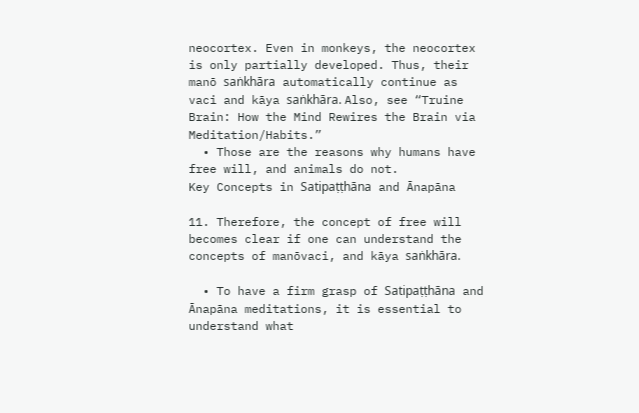neocortex. Even in monkeys, the neocortex is only partially developed. Thus, their manō saṅkhāra automatically continue as vaci and kāya saṅkhāra. Also, see “Truine Brain: How the Mind Rewires the Brain via Meditation/Habits.”
  • Those are the reasons why humans have free will, and animals do not.
Key Concepts in Satipaṭṭhāna and Ānapāna

11. Therefore, the concept of free will becomes clear if one can understand the concepts of manōvaci, and kāya saṅkhāra.

  • To have a firm grasp of Satipaṭṭhāna and Ānapāna meditations, it is essential to understand what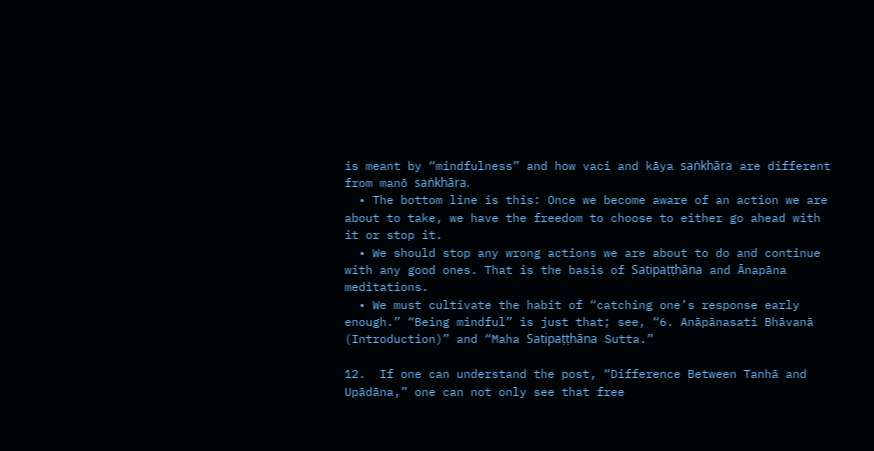is meant by “mindfulness” and how vaci and kāya saṅkhāra are different from manō saṅkhāra.
  • The bottom line is this: Once we become aware of an action we are about to take, we have the freedom to choose to either go ahead with it or stop it.
  • We should stop any wrong actions we are about to do and continue with any good ones. That is the basis of Satipaṭṭhāna and Ānapāna meditations.
  • We must cultivate the habit of “catching one’s response early enough.” “Being mindful” is just that; see, “6. Anāpānasati Bhāvanā (Introduction)” and “Maha Satipaṭṭhāna Sutta.”

12.  If one can understand the post, “Difference Between Tanhā and Upādāna,” one can not only see that free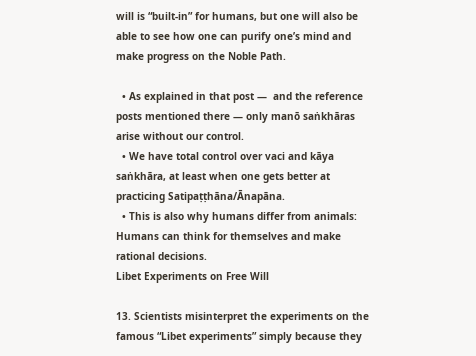will is “built-in” for humans, but one will also be able to see how one can purify one’s mind and make progress on the Noble Path.

  • As explained in that post —  and the reference posts mentioned there — only manō saṅkhāras arise without our control.
  • We have total control over vaci and kāya saṅkhāra, at least when one gets better at practicing Satipaṭṭhāna/Ānapāna.
  • This is also why humans differ from animals: Humans can think for themselves and make rational decisions.
Libet Experiments on Free Will

13. Scientists misinterpret the experiments on the famous “Libet experiments” simply because they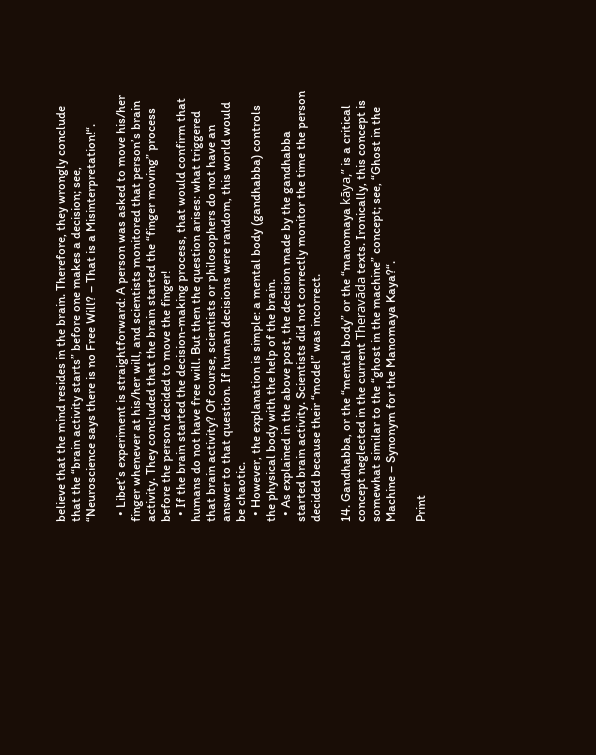believe that the mind resides in the brain. Therefore, they wrongly conclude that the “brain activity starts” before one makes a decision; see, “Neuroscience says there is no Free Will? – That is a Misinterpretation!“.

  • Libet’s experiment is straightforward: A person was asked to move his/her finger whenever at his/her will, and scientists monitored that person’s brain activity. They concluded that the brain started the “finger moving” process before the person decided to move the finger!
  • If the brain started the decision-making process, that would confirm that humans do not have free will. But then the question arises: what triggered that brain activity? Of course, scientists or philosophers do not have an answer to that question. If human decisions were random, this world would be chaotic.
  • However, the explanation is simple: a mental body (gandhabba) controls the physical body with the help of the brain.
  • As explained in the above post, the decision made by the gandhabba started brain activity. Scientists did not correctly monitor the time the person decided because their “model” was incorrect.

14. Gandhabba, or the “mental body” or the “manomaya kāya,” is a critical concept neglected in the current Theravāda texts. Ironically, this concept is somewhat similar to the “ghost in the machine” concept; see, “Ghost in the Machine – Synonym for the Manomaya Kaya?“.

Print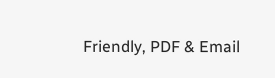Friendly, PDF & Email